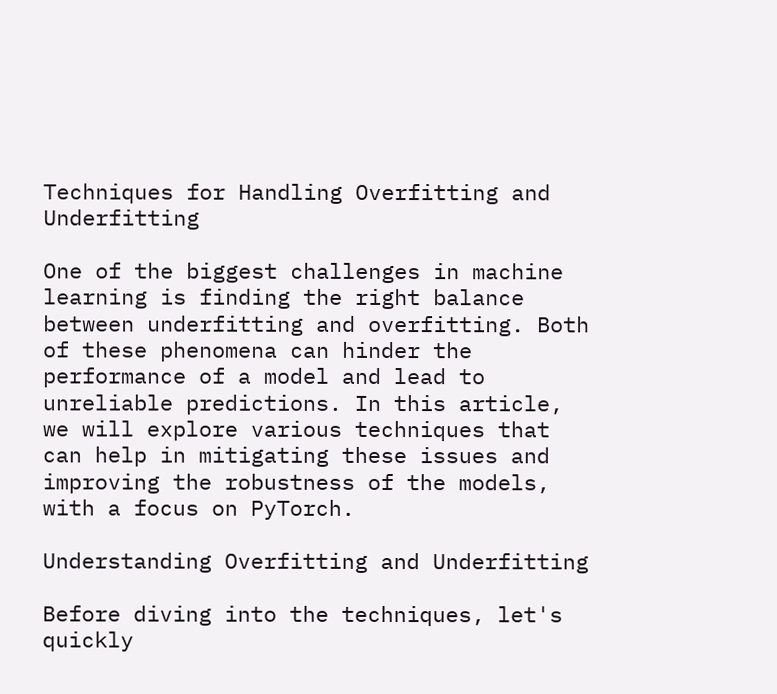Techniques for Handling Overfitting and Underfitting

One of the biggest challenges in machine learning is finding the right balance between underfitting and overfitting. Both of these phenomena can hinder the performance of a model and lead to unreliable predictions. In this article, we will explore various techniques that can help in mitigating these issues and improving the robustness of the models, with a focus on PyTorch.

Understanding Overfitting and Underfitting

Before diving into the techniques, let's quickly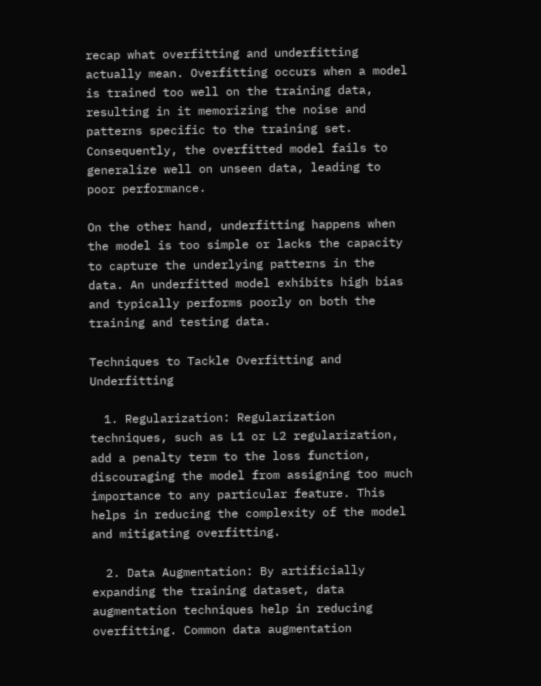recap what overfitting and underfitting actually mean. Overfitting occurs when a model is trained too well on the training data, resulting in it memorizing the noise and patterns specific to the training set. Consequently, the overfitted model fails to generalize well on unseen data, leading to poor performance.

On the other hand, underfitting happens when the model is too simple or lacks the capacity to capture the underlying patterns in the data. An underfitted model exhibits high bias and typically performs poorly on both the training and testing data.

Techniques to Tackle Overfitting and Underfitting

  1. Regularization: Regularization techniques, such as L1 or L2 regularization, add a penalty term to the loss function, discouraging the model from assigning too much importance to any particular feature. This helps in reducing the complexity of the model and mitigating overfitting.

  2. Data Augmentation: By artificially expanding the training dataset, data augmentation techniques help in reducing overfitting. Common data augmentation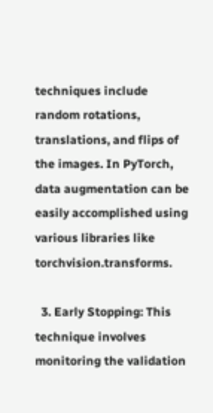techniques include random rotations, translations, and flips of the images. In PyTorch, data augmentation can be easily accomplished using various libraries like torchvision.transforms.

  3. Early Stopping: This technique involves monitoring the validation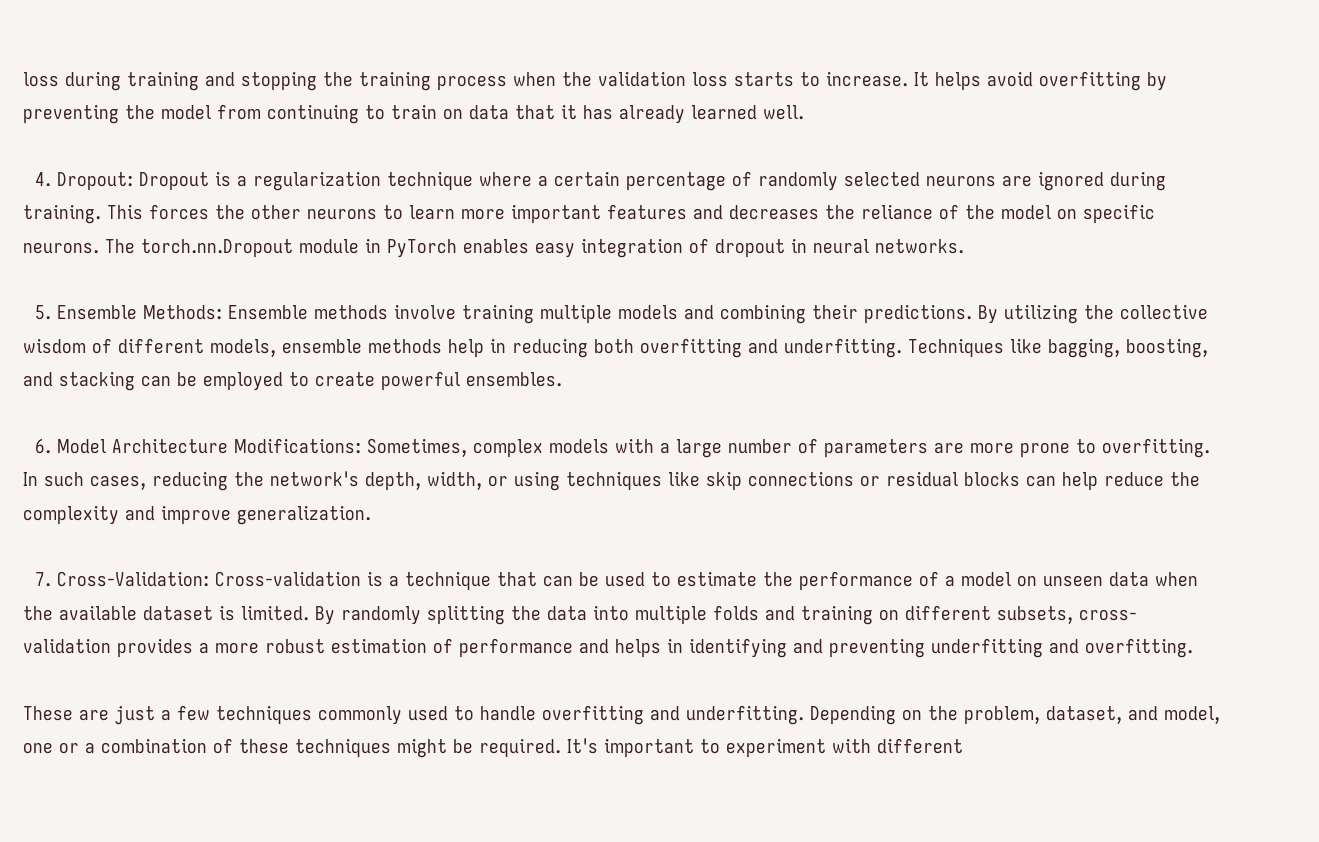loss during training and stopping the training process when the validation loss starts to increase. It helps avoid overfitting by preventing the model from continuing to train on data that it has already learned well.

  4. Dropout: Dropout is a regularization technique where a certain percentage of randomly selected neurons are ignored during training. This forces the other neurons to learn more important features and decreases the reliance of the model on specific neurons. The torch.nn.Dropout module in PyTorch enables easy integration of dropout in neural networks.

  5. Ensemble Methods: Ensemble methods involve training multiple models and combining their predictions. By utilizing the collective wisdom of different models, ensemble methods help in reducing both overfitting and underfitting. Techniques like bagging, boosting, and stacking can be employed to create powerful ensembles.

  6. Model Architecture Modifications: Sometimes, complex models with a large number of parameters are more prone to overfitting. In such cases, reducing the network's depth, width, or using techniques like skip connections or residual blocks can help reduce the complexity and improve generalization.

  7. Cross-Validation: Cross-validation is a technique that can be used to estimate the performance of a model on unseen data when the available dataset is limited. By randomly splitting the data into multiple folds and training on different subsets, cross-validation provides a more robust estimation of performance and helps in identifying and preventing underfitting and overfitting.

These are just a few techniques commonly used to handle overfitting and underfitting. Depending on the problem, dataset, and model, one or a combination of these techniques might be required. It's important to experiment with different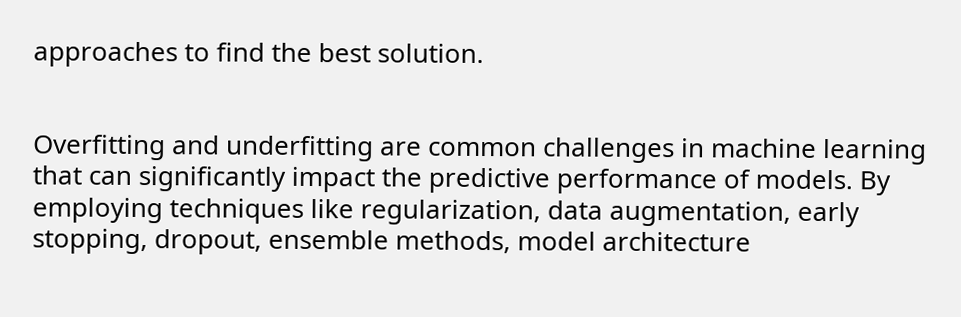approaches to find the best solution.


Overfitting and underfitting are common challenges in machine learning that can significantly impact the predictive performance of models. By employing techniques like regularization, data augmentation, early stopping, dropout, ensemble methods, model architecture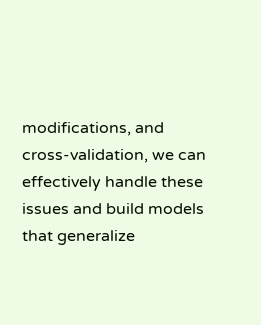modifications, and cross-validation, we can effectively handle these issues and build models that generalize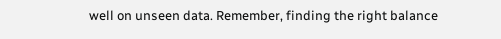well on unseen data. Remember, finding the right balance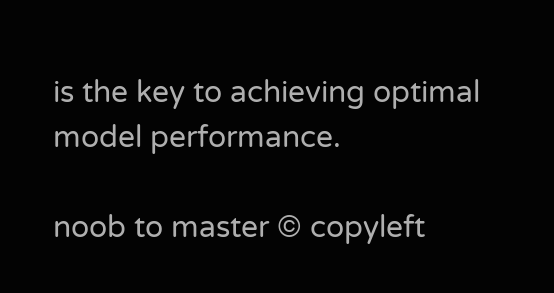is the key to achieving optimal model performance.

noob to master © copyleft